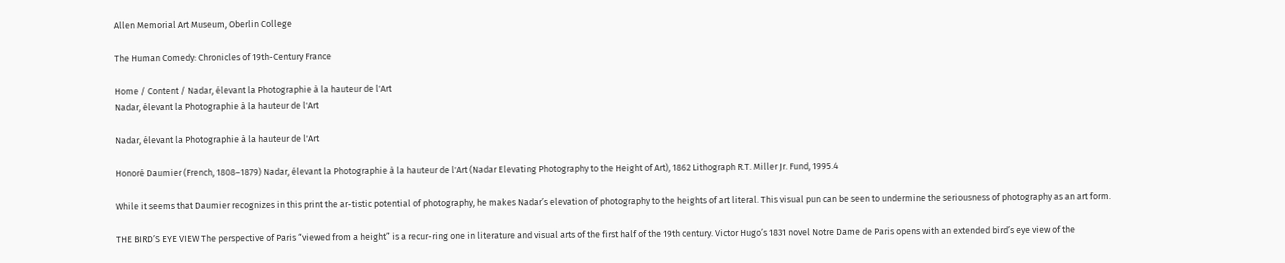Allen Memorial Art Museum, Oberlin College

The Human Comedy: Chronicles of 19th-Century France

Home / Content / Nadar, élevant la Photographie à la hauteur de l'Art
Nadar, élevant la Photographie à la hauteur de l'Art

Nadar, élevant la Photographie à la hauteur de l'Art

Honoré Daumier (French, 1808–1879) Nadar, élevant la Photographie à la hauteur de l'Art (Nadar Elevating Photography to the Height of Art), 1862 Lithograph R.T. Miller Jr. Fund, 1995.4

While it seems that Daumier recognizes in this print the ar-tistic potential of photography, he makes Nadar’s elevation of photography to the heights of art literal. This visual pun can be seen to undermine the seriousness of photography as an art form.

THE BIRD’S EYE VIEW The perspective of Paris “viewed from a height” is a recur-ring one in literature and visual arts of the first half of the 19th century. Victor Hugo’s 1831 novel Notre Dame de Paris opens with an extended bird’s eye view of the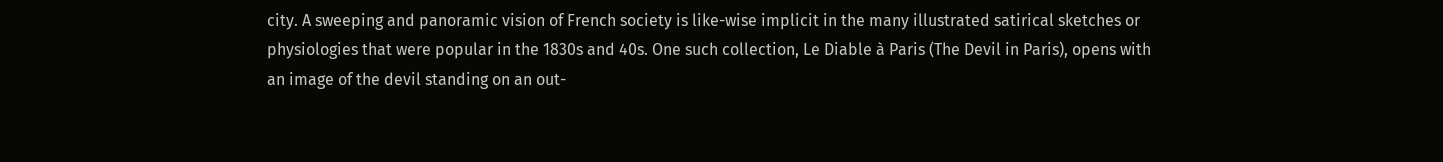city. A sweeping and panoramic vision of French society is like-wise implicit in the many illustrated satirical sketches or physiologies that were popular in the 1830s and 40s. One such collection, Le Diable à Paris (The Devil in Paris), opens with an image of the devil standing on an out-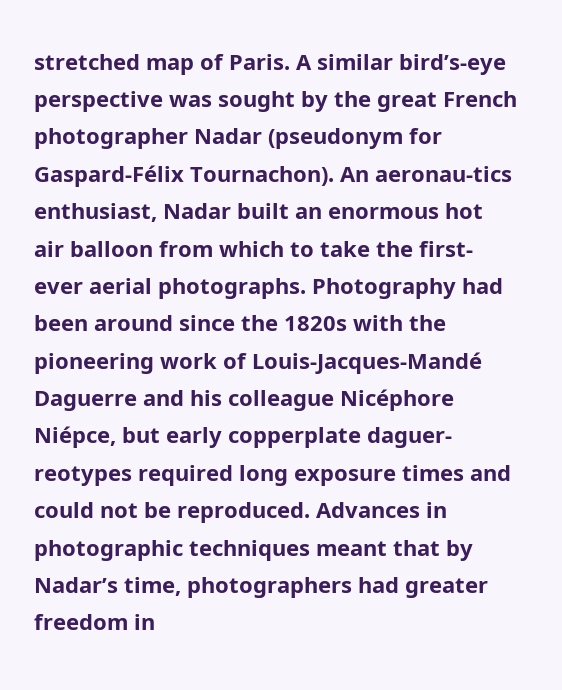stretched map of Paris. A similar bird’s-eye perspective was sought by the great French photographer Nadar (pseudonym for Gaspard-Félix Tournachon). An aeronau-tics enthusiast, Nadar built an enormous hot air balloon from which to take the first-ever aerial photographs. Photography had been around since the 1820s with the pioneering work of Louis-Jacques-Mandé Daguerre and his colleague Nicéphore Niépce, but early copperplate daguer-reotypes required long exposure times and could not be reproduced. Advances in photographic techniques meant that by Nadar’s time, photographers had greater freedom in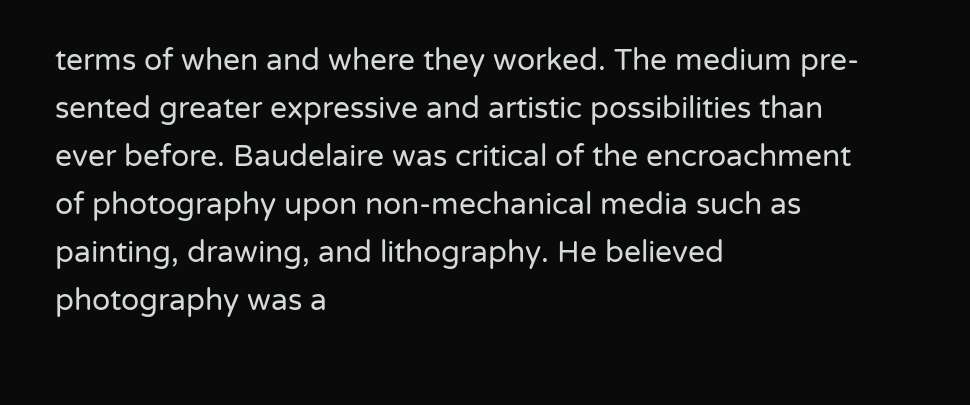terms of when and where they worked. The medium pre-sented greater expressive and artistic possibilities than ever before. Baudelaire was critical of the encroachment of photography upon non-mechanical media such as painting, drawing, and lithography. He believed photography was a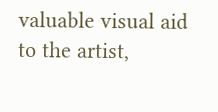valuable visual aid to the artist,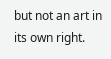but not an art in its own right.